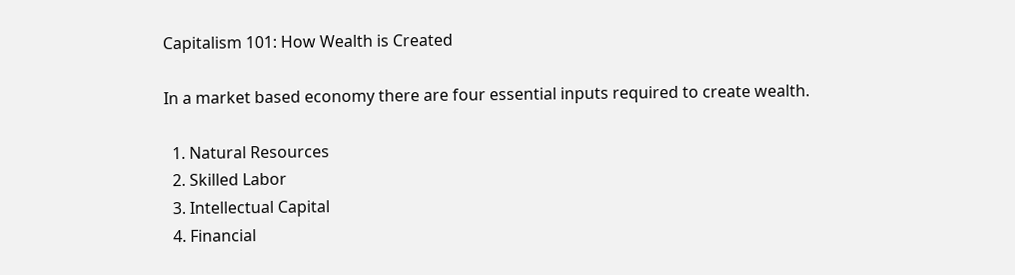Capitalism 101: How Wealth is Created

In a market based economy there are four essential inputs required to create wealth.

  1. Natural Resources
  2. Skilled Labor
  3. Intellectual Capital
  4. Financial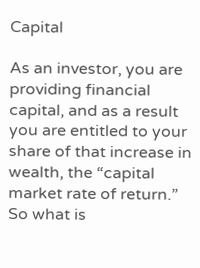Capital

As an investor, you are providing financial capital, and as a result you are entitled to your share of that increase in wealth, the “capital market rate of return.”  So what is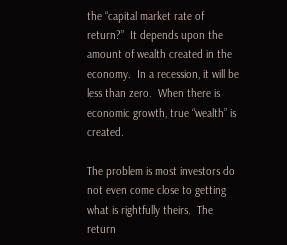the “capital market rate of return?”  It depends upon the amount of wealth created in the economy.  In a recession, it will be less than zero.  When there is economic growth, true “wealth” is created.

The problem is most investors do not even come close to getting what is rightfully theirs.  The return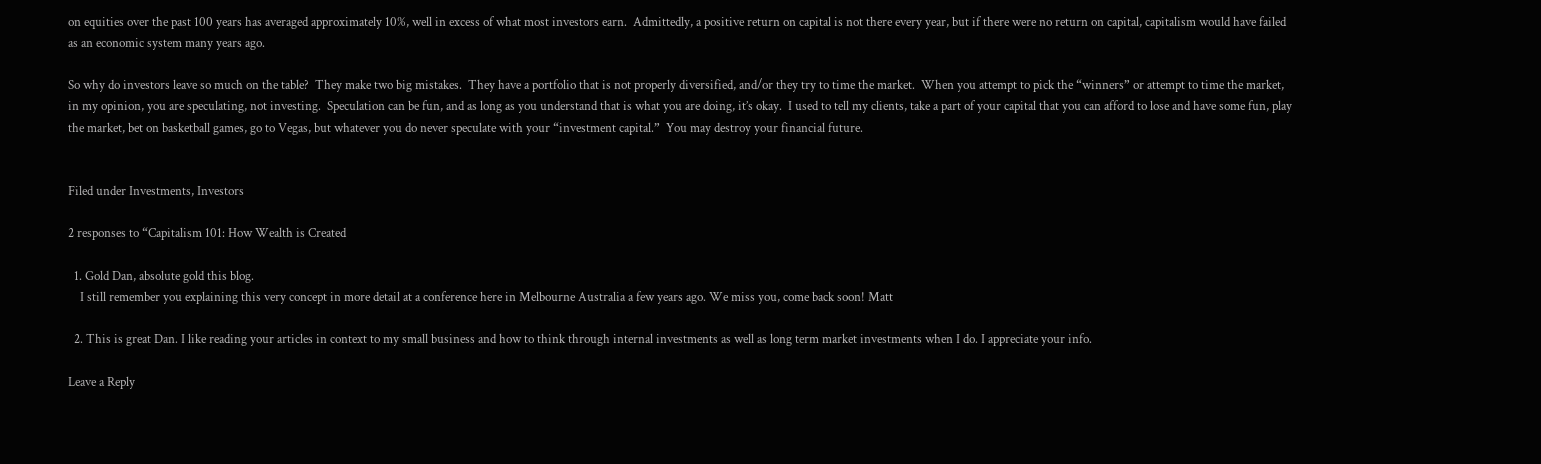on equities over the past 100 years has averaged approximately 10%, well in excess of what most investors earn.  Admittedly, a positive return on capital is not there every year, but if there were no return on capital, capitalism would have failed as an economic system many years ago.

So why do investors leave so much on the table?  They make two big mistakes.  They have a portfolio that is not properly diversified, and/or they try to time the market.  When you attempt to pick the “winners” or attempt to time the market, in my opinion, you are speculating, not investing.  Speculation can be fun, and as long as you understand that is what you are doing, it’s okay.  I used to tell my clients, take a part of your capital that you can afford to lose and have some fun, play the market, bet on basketball games, go to Vegas, but whatever you do never speculate with your “investment capital.”  You may destroy your financial future.


Filed under Investments, Investors

2 responses to “Capitalism 101: How Wealth is Created

  1. Gold Dan, absolute gold this blog.
    I still remember you explaining this very concept in more detail at a conference here in Melbourne Australia a few years ago. We miss you, come back soon! Matt

  2. This is great Dan. I like reading your articles in context to my small business and how to think through internal investments as well as long term market investments when I do. I appreciate your info.

Leave a Reply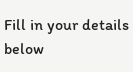Fill in your details below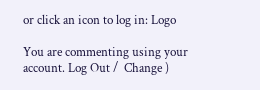or click an icon to log in: Logo

You are commenting using your account. Log Out /  Change )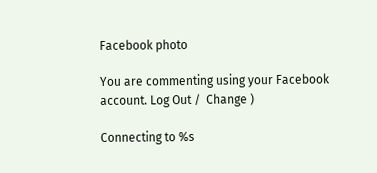Facebook photo

You are commenting using your Facebook account. Log Out /  Change )

Connecting to %s